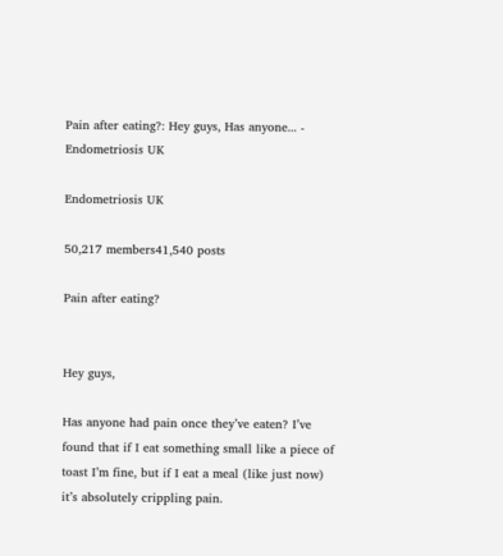Pain after eating?: Hey guys, Has anyone... - Endometriosis UK

Endometriosis UK

50,217 members41,540 posts

Pain after eating?


Hey guys,

Has anyone had pain once they’ve eaten? I’ve found that if I eat something small like a piece of toast I’m fine, but if I eat a meal (like just now) it’s absolutely crippling pain.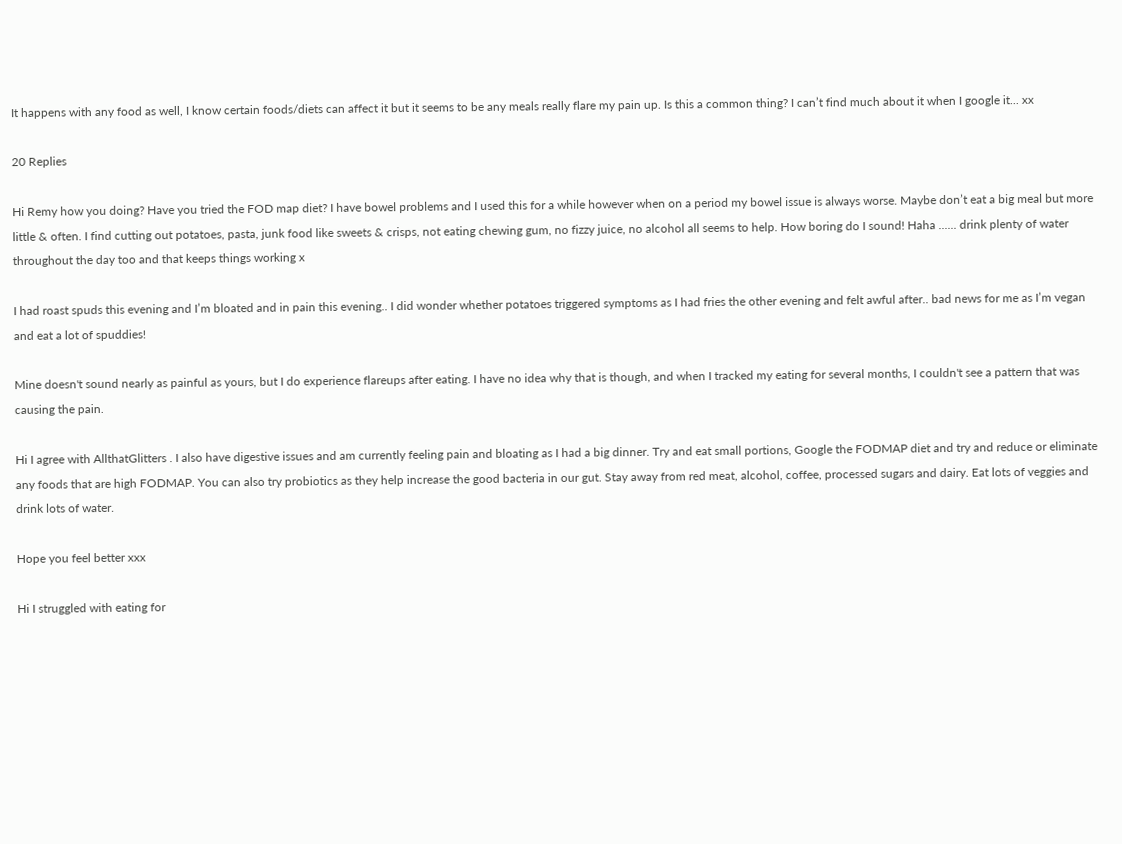It happens with any food as well, I know certain foods/diets can affect it but it seems to be any meals really flare my pain up. Is this a common thing? I can’t find much about it when I google it... xx

20 Replies

Hi Remy how you doing? Have you tried the FOD map diet? I have bowel problems and I used this for a while however when on a period my bowel issue is always worse. Maybe don’t eat a big meal but more little & often. I find cutting out potatoes, pasta, junk food like sweets & crisps, not eating chewing gum, no fizzy juice, no alcohol all seems to help. How boring do I sound! Haha ...... drink plenty of water throughout the day too and that keeps things working x

I had roast spuds this evening and I’m bloated and in pain this evening.. I did wonder whether potatoes triggered symptoms as I had fries the other evening and felt awful after.. bad news for me as I’m vegan and eat a lot of spuddies!

Mine doesn't sound nearly as painful as yours, but I do experience flareups after eating. I have no idea why that is though, and when I tracked my eating for several months, I couldn't see a pattern that was causing the pain.

Hi I agree with AllthatGlitters . I also have digestive issues and am currently feeling pain and bloating as I had a big dinner. Try and eat small portions, Google the FODMAP diet and try and reduce or eliminate any foods that are high FODMAP. You can also try probiotics as they help increase the good bacteria in our gut. Stay away from red meat, alcohol, coffee, processed sugars and dairy. Eat lots of veggies and drink lots of water.

Hope you feel better xxx

Hi I struggled with eating for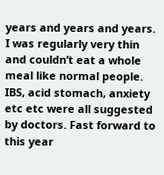years and years and years. I was regularly very thin and couldn’t eat a whole meal like normal people. IBS, acid stomach, anxiety etc etc were all suggested by doctors. Fast forward to this year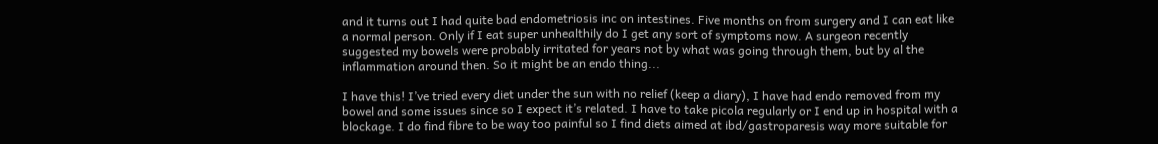and it turns out I had quite bad endometriosis inc on intestines. Five months on from surgery and I can eat like a normal person. Only if I eat super unhealthily do I get any sort of symptoms now. A surgeon recently suggested my bowels were probably irritated for years not by what was going through them, but by al the inflammation around then. So it might be an endo thing...

I have this! I’ve tried every diet under the sun with no relief (keep a diary), I have had endo removed from my bowel and some issues since so I expect it’s related. I have to take picola regularly or I end up in hospital with a blockage. I do find fibre to be way too painful so I find diets aimed at ibd/gastroparesis way more suitable for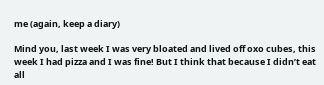me (again, keep a diary)

Mind you, last week I was very bloated and lived off oxo cubes, this week I had pizza and I was fine! But I think that because I didn’t eat all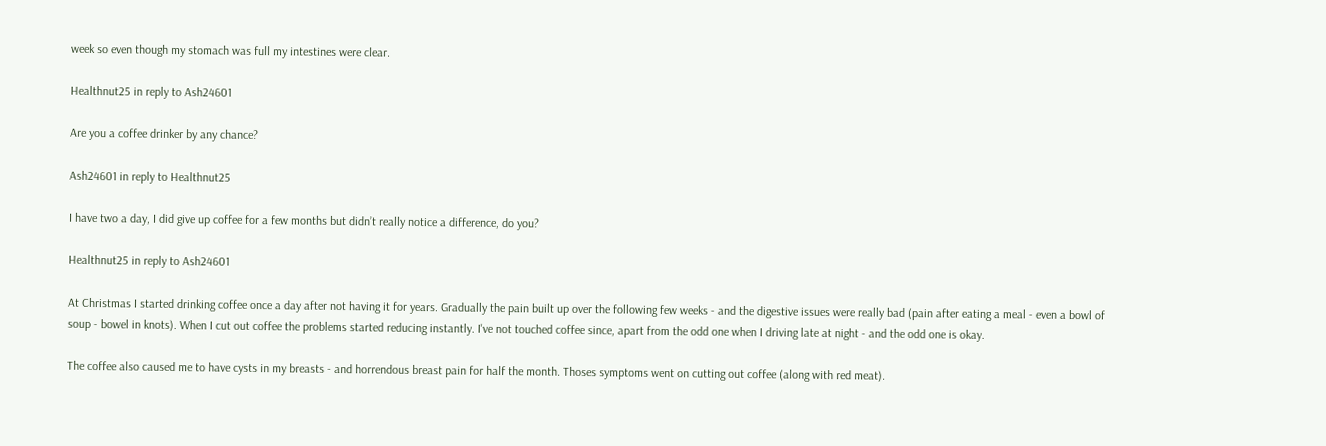week so even though my stomach was full my intestines were clear.

Healthnut25 in reply to Ash24601

Are you a coffee drinker by any chance?

Ash24601 in reply to Healthnut25

I have two a day, I did give up coffee for a few months but didn’t really notice a difference, do you?

Healthnut25 in reply to Ash24601

At Christmas I started drinking coffee once a day after not having it for years. Gradually the pain built up over the following few weeks - and the digestive issues were really bad (pain after eating a meal - even a bowl of soup - bowel in knots). When I cut out coffee the problems started reducing instantly. I've not touched coffee since, apart from the odd one when I driving late at night - and the odd one is okay.

The coffee also caused me to have cysts in my breasts - and horrendous breast pain for half the month. Thoses symptoms went on cutting out coffee (along with red meat).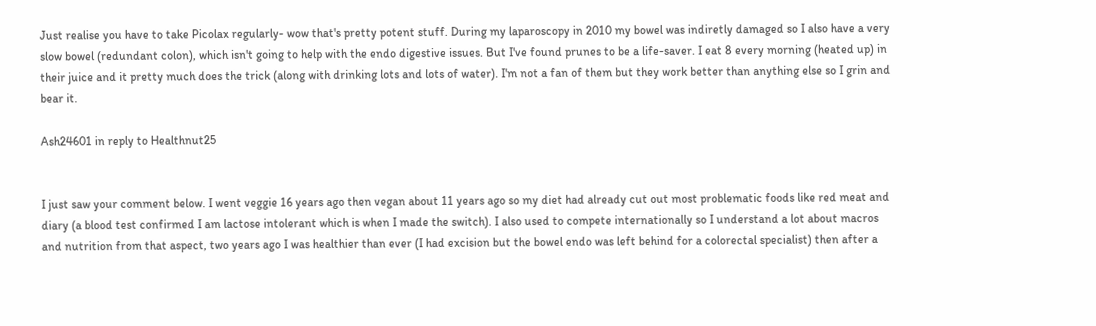Just realise you have to take Picolax regularly- wow that's pretty potent stuff. During my laparoscopy in 2010 my bowel was indiretly damaged so I also have a very slow bowel (redundant colon), which isn't going to help with the endo digestive issues. But I've found prunes to be a life-saver. I eat 8 every morning (heated up) in their juice and it pretty much does the trick (along with drinking lots and lots of water). I'm not a fan of them but they work better than anything else so I grin and bear it.

Ash24601 in reply to Healthnut25


I just saw your comment below. I went veggie 16 years ago then vegan about 11 years ago so my diet had already cut out most problematic foods like red meat and diary (a blood test confirmed I am lactose intolerant which is when I made the switch). I also used to compete internationally so I understand a lot about macros and nutrition from that aspect, two years ago I was healthier than ever (I had excision but the bowel endo was left behind for a colorectal specialist) then after a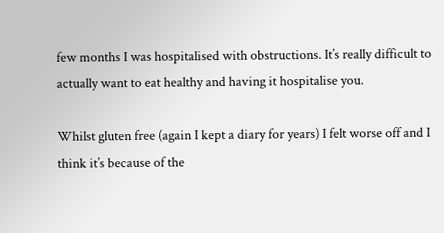few months I was hospitalised with obstructions. It’s really difficult to actually want to eat healthy and having it hospitalise you.

Whilst gluten free (again I kept a diary for years) I felt worse off and I think it’s because of the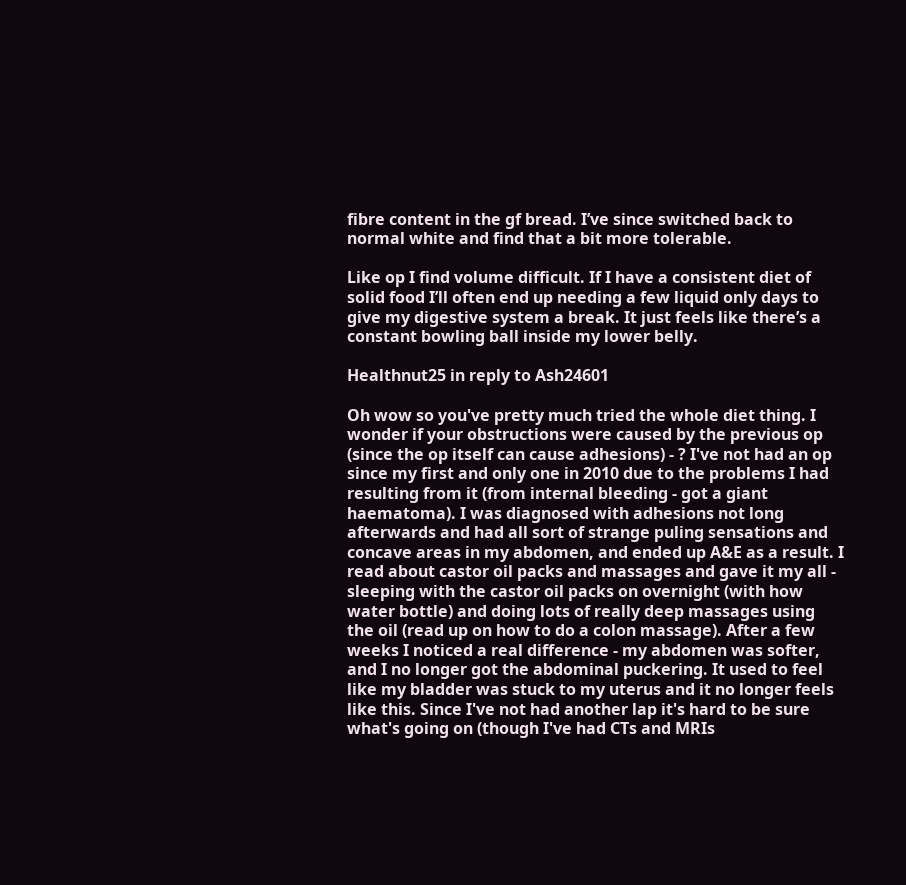fibre content in the gf bread. I’ve since switched back to normal white and find that a bit more tolerable.

Like op I find volume difficult. If I have a consistent diet of solid food I’ll often end up needing a few liquid only days to give my digestive system a break. It just feels like there’s a constant bowling ball inside my lower belly.

Healthnut25 in reply to Ash24601

Oh wow so you've pretty much tried the whole diet thing. I wonder if your obstructions were caused by the previous op (since the op itself can cause adhesions) - ? I've not had an op since my first and only one in 2010 due to the problems I had resulting from it (from internal bleeding - got a giant haematoma). I was diagnosed with adhesions not long afterwards and had all sort of strange puling sensations and concave areas in my abdomen, and ended up A&E as a result. I read about castor oil packs and massages and gave it my all - sleeping with the castor oil packs on overnight (with how water bottle) and doing lots of really deep massages using the oil (read up on how to do a colon massage). After a few weeks I noticed a real difference - my abdomen was softer, and I no longer got the abdominal puckering. It used to feel like my bladder was stuck to my uterus and it no longer feels like this. Since I've not had another lap it's hard to be sure what's going on (though I've had CTs and MRIs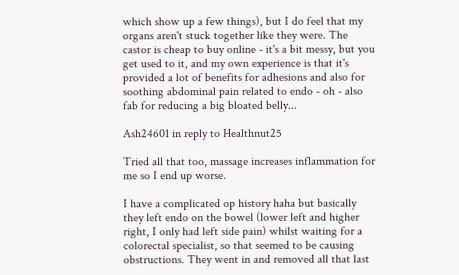which show up a few things), but I do feel that my organs aren't stuck together like they were. The castor is cheap to buy online - it's a bit messy, but you get used to it, and my own experience is that it's provided a lot of benefits for adhesions and also for soothing abdominal pain related to endo - oh - also fab for reducing a big bloated belly...

Ash24601 in reply to Healthnut25

Tried all that too, massage increases inflammation for me so I end up worse.

I have a complicated op history haha but basically they left endo on the bowel (lower left and higher right, I only had left side pain) whilst waiting for a colorectal specialist, so that seemed to be causing obstructions. They went in and removed all that last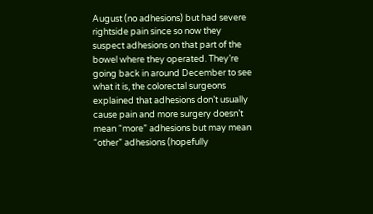August (no adhesions) but had severe rightside pain since so now they suspect adhesions on that part of the bowel where they operated. They’re going back in around December to see what it is, the colorectal surgeons explained that adhesions don’t usually cause pain and more surgery doesn’t mean “more” adhesions but may mean “other” adhesions (hopefully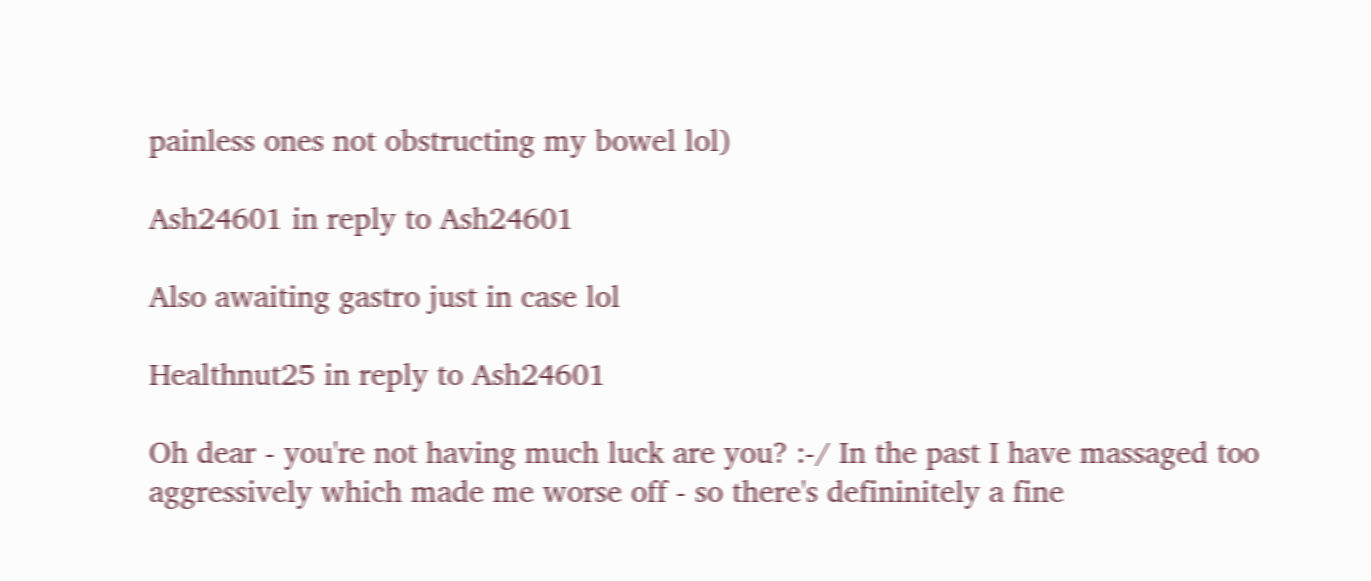painless ones not obstructing my bowel lol)

Ash24601 in reply to Ash24601

Also awaiting gastro just in case lol

Healthnut25 in reply to Ash24601

Oh dear - you're not having much luck are you? :-/ In the past I have massaged too aggressively which made me worse off - so there's defininitely a fine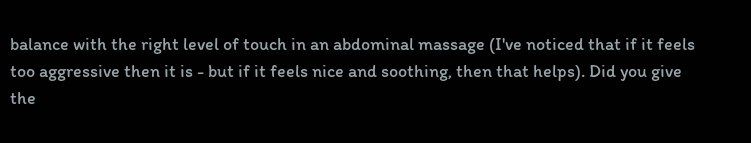balance with the right level of touch in an abdominal massage (I've noticed that if it feels too aggressive then it is - but if it feels nice and soothing, then that helps). Did you give the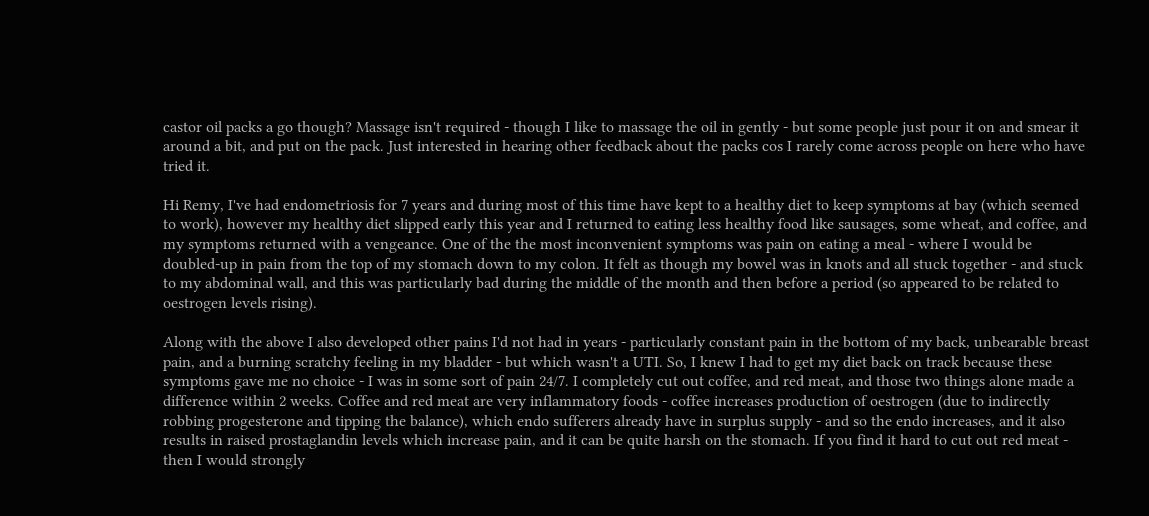castor oil packs a go though? Massage isn't required - though I like to massage the oil in gently - but some people just pour it on and smear it around a bit, and put on the pack. Just interested in hearing other feedback about the packs cos I rarely come across people on here who have tried it.

Hi Remy, I've had endometriosis for 7 years and during most of this time have kept to a healthy diet to keep symptoms at bay (which seemed to work), however my healthy diet slipped early this year and I returned to eating less healthy food like sausages, some wheat, and coffee, and my symptoms returned with a vengeance. One of the the most inconvenient symptoms was pain on eating a meal - where I would be doubled-up in pain from the top of my stomach down to my colon. It felt as though my bowel was in knots and all stuck together - and stuck to my abdominal wall, and this was particularly bad during the middle of the month and then before a period (so appeared to be related to oestrogen levels rising).

Along with the above I also developed other pains I'd not had in years - particularly constant pain in the bottom of my back, unbearable breast pain, and a burning scratchy feeling in my bladder - but which wasn't a UTI. So, I knew I had to get my diet back on track because these symptoms gave me no choice - I was in some sort of pain 24/7. I completely cut out coffee, and red meat, and those two things alone made a difference within 2 weeks. Coffee and red meat are very inflammatory foods - coffee increases production of oestrogen (due to indirectly robbing progesterone and tipping the balance), which endo sufferers already have in surplus supply - and so the endo increases, and it also results in raised prostaglandin levels which increase pain, and it can be quite harsh on the stomach. If you find it hard to cut out red meat - then I would strongly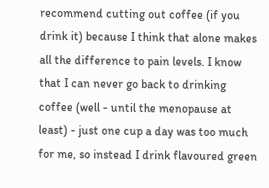recommend cutting out coffee (if you drink it) because I think that alone makes all the difference to pain levels. I know that I can never go back to drinking coffee (well - until the menopause at least) - just one cup a day was too much for me, so instead I drink flavoured green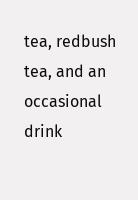tea, redbush tea, and an occasional drink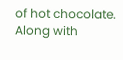of hot chocolate. Along with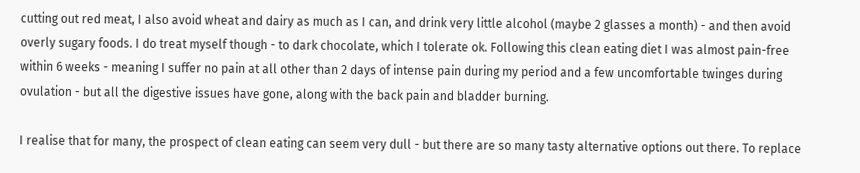cutting out red meat, I also avoid wheat and dairy as much as I can, and drink very little alcohol (maybe 2 glasses a month) - and then avoid overly sugary foods. I do treat myself though - to dark chocolate, which I tolerate ok. Following this clean eating diet I was almost pain-free within 6 weeks - meaning I suffer no pain at all other than 2 days of intense pain during my period and a few uncomfortable twinges during ovulation - but all the digestive issues have gone, along with the back pain and bladder burning.

I realise that for many, the prospect of clean eating can seem very dull - but there are so many tasty alternative options out there. To replace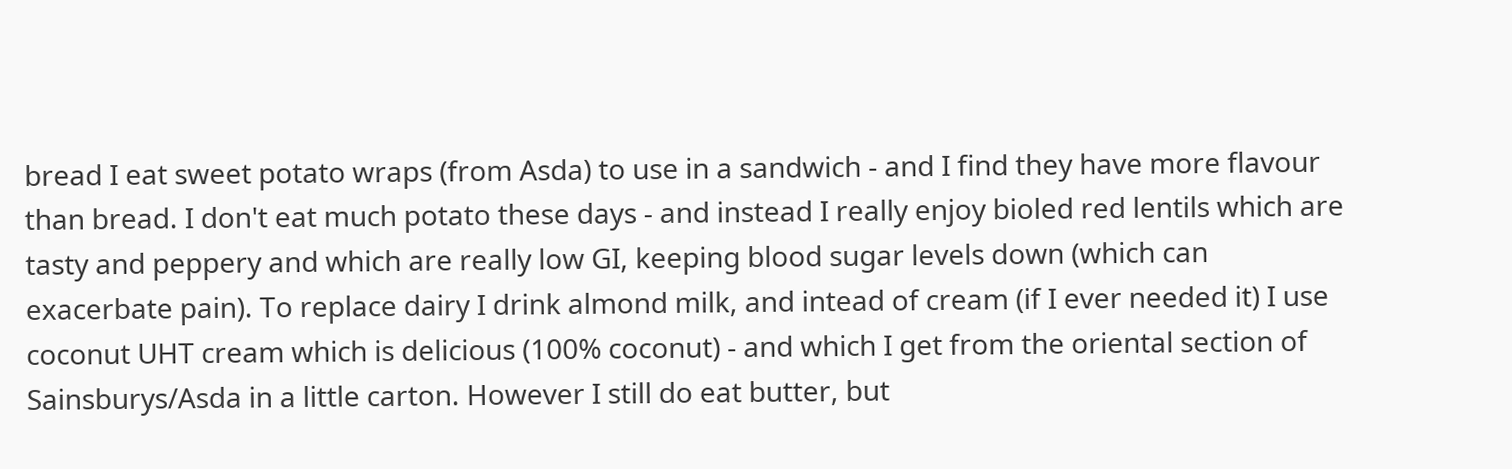bread I eat sweet potato wraps (from Asda) to use in a sandwich - and I find they have more flavour than bread. I don't eat much potato these days - and instead I really enjoy bioled red lentils which are tasty and peppery and which are really low GI, keeping blood sugar levels down (which can exacerbate pain). To replace dairy I drink almond milk, and intead of cream (if I ever needed it) I use coconut UHT cream which is delicious (100% coconut) - and which I get from the oriental section of Sainsburys/Asda in a little carton. However I still do eat butter, but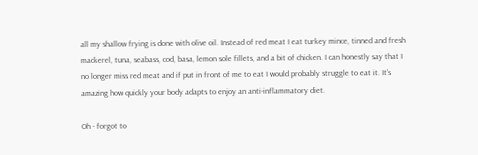all my shallow frying is done with olive oil. Instead of red meat I eat turkey mince, tinned and fresh mackerel, tuna, seabass, cod, basa, lemon sole fillets, and a bit of chicken. I can honestly say that I no longer miss red meat and if put in front of me to eat I would probably struggle to eat it. It's amazing how quickly your body adapts to enjoy an anti-inflammatory diet.

Oh - forgot to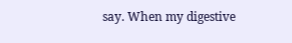say. When my digestive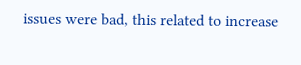issues were bad, this related to increase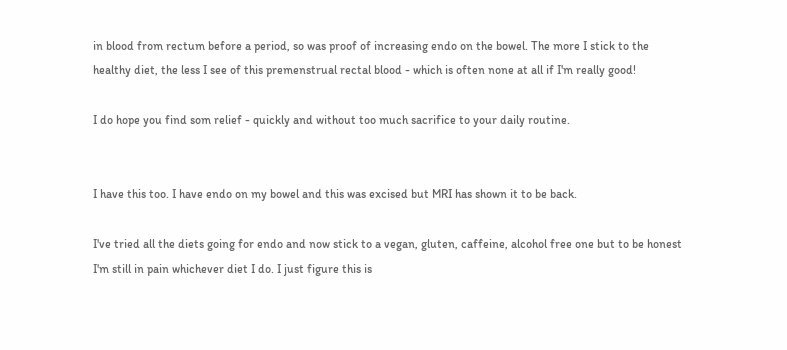in blood from rectum before a period, so was proof of increasing endo on the bowel. The more I stick to the healthy diet, the less I see of this premenstrual rectal blood - which is often none at all if I'm really good!

I do hope you find som relief - quickly and without too much sacrifice to your daily routine.


I have this too. I have endo on my bowel and this was excised but MRI has shown it to be back.

I've tried all the diets going for endo and now stick to a vegan, gluten, caffeine, alcohol free one but to be honest I'm still in pain whichever diet I do. I just figure this is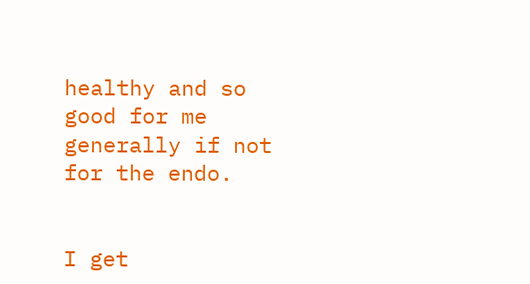healthy and so good for me generally if not for the endo.


I get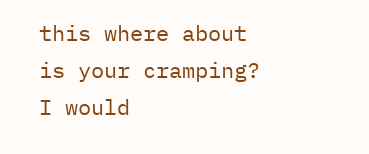this where about is your cramping? I would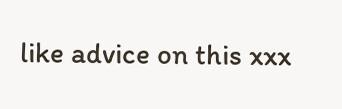like advice on this xxx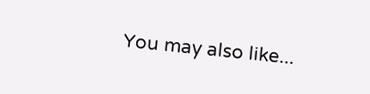You may also like...